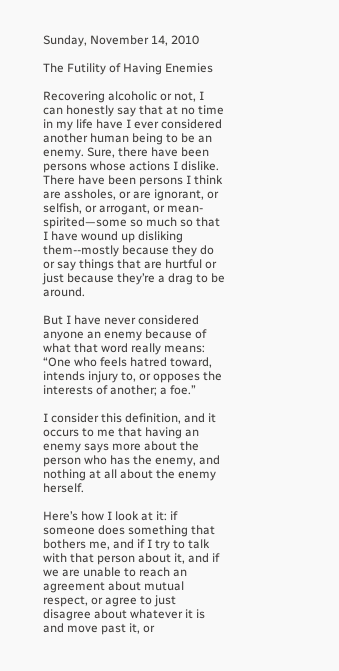Sunday, November 14, 2010

The Futility of Having Enemies

Recovering alcoholic or not, I can honestly say that at no time in my life have I ever considered another human being to be an enemy. Sure, there have been persons whose actions I dislike. There have been persons I think are assholes, or are ignorant, or selfish, or arrogant, or mean-spirited—some so much so that I have wound up disliking them--mostly because they do or say things that are hurtful or just because they’re a drag to be around.

But I have never considered anyone an enemy because of what that word really means: “One who feels hatred toward, intends injury to, or opposes the interests of another; a foe.”

I consider this definition, and it occurs to me that having an enemy says more about the person who has the enemy, and nothing at all about the enemy herself.

Here’s how I look at it: if someone does something that bothers me, and if I try to talk with that person about it, and if we are unable to reach an agreement about mutual respect, or agree to just disagree about whatever it is and move past it, or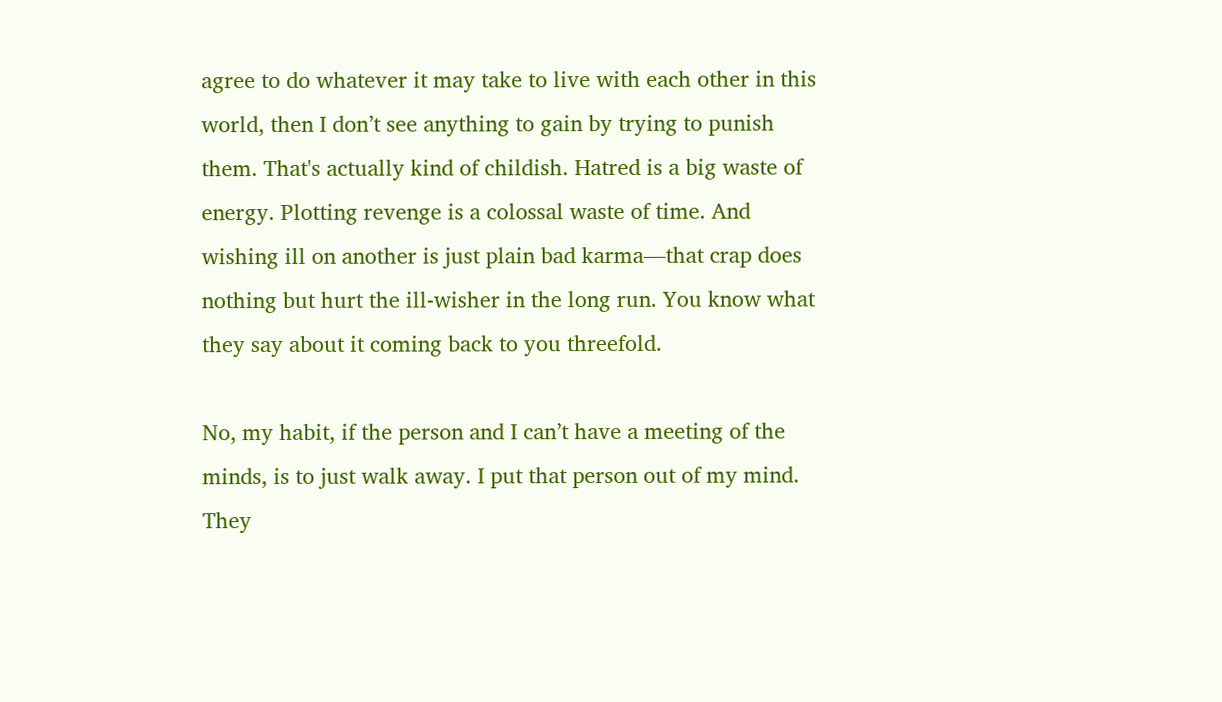agree to do whatever it may take to live with each other in this world, then I don’t see anything to gain by trying to punish them. That's actually kind of childish. Hatred is a big waste of energy. Plotting revenge is a colossal waste of time. And wishing ill on another is just plain bad karma—that crap does nothing but hurt the ill-wisher in the long run. You know what they say about it coming back to you threefold.

No, my habit, if the person and I can’t have a meeting of the minds, is to just walk away. I put that person out of my mind. They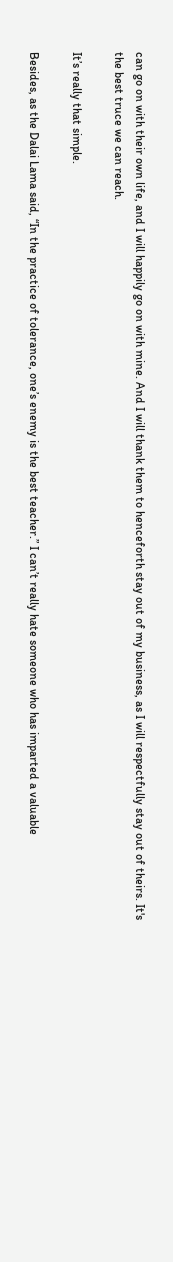can go on with their own life, and I will happily go on with mine. And I will thank them to henceforth stay out of my business, as I will respectfully stay out of theirs. It's the best truce we can reach.

It’s really that simple.

Besides, as the Dalai Lama said, “In the practice of tolerance, one’s enemy is the best teacher.” I can’t really hate someone who has imparted a valuable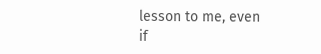lesson to me, even if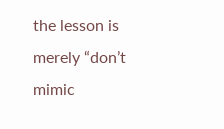the lesson is merely “don’t mimic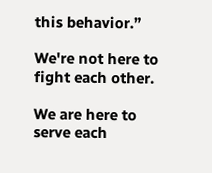this behavior.”

We're not here to fight each other.

We are here to serve each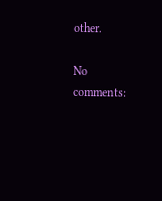other.

No comments: